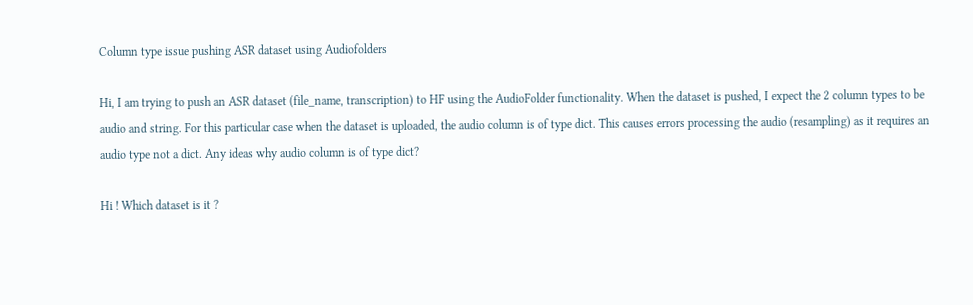Column type issue pushing ASR dataset using Audiofolders

Hi, I am trying to push an ASR dataset (file_name, transcription) to HF using the AudioFolder functionality. When the dataset is pushed, I expect the 2 column types to be audio and string. For this particular case when the dataset is uploaded, the audio column is of type dict. This causes errors processing the audio (resampling) as it requires an audio type not a dict. Any ideas why audio column is of type dict?

Hi ! Which dataset is it ?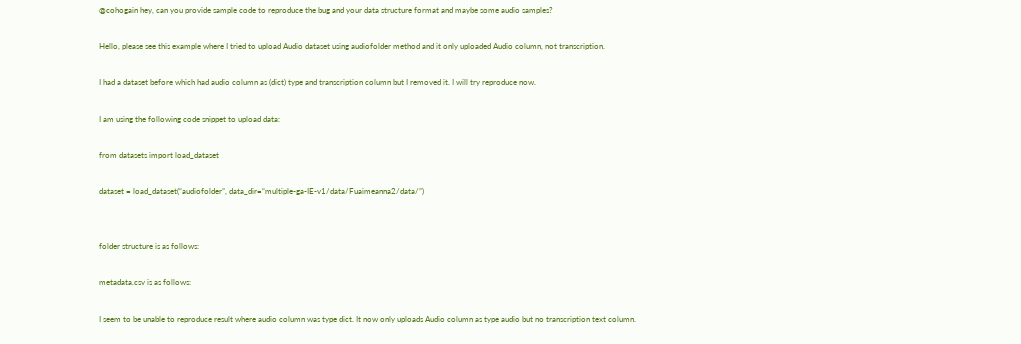@cohogain hey, can you provide sample code to reproduce the bug and your data structure format and maybe some audio samples?

Hello, please see this example where I tried to upload Audio dataset using audiofolder method and it only uploaded Audio column, not transcription.

I had a dataset before which had audio column as (dict) type and transcription column but I removed it. I will try reproduce now.

I am using the following code snippet to upload data:

from datasets import load_dataset

dataset = load_dataset(“audiofolder”, data_dir=“multiple-ga-IE-v1/data/Fuaimeanna2/data/”)


folder structure is as follows:

metadata.csv is as follows:

I seem to be unable to reproduce result where audio column was type dict. It now only uploads Audio column as type audio but no transcription text column.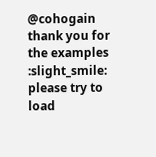@cohogain thank you for the examples :slight_smile: please try to load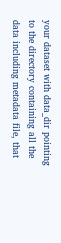your dataset with data_dir pointing to the directory containing all the data including metadata file, that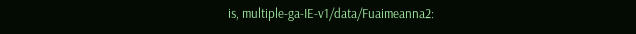is, multiple-ga-IE-v1/data/Fuaimeanna2: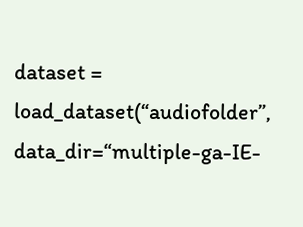dataset = load_dataset(“audiofolder”, data_dir=“multiple-ga-IE-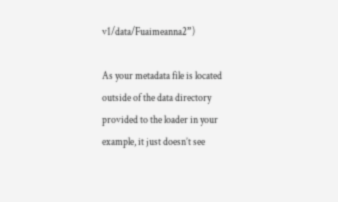v1/data/Fuaimeanna2”)

As your metadata file is located outside of the data directory provided to the loader in your example, it just doesn’t see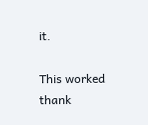it.

This worked thank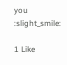you :slight_smile:

1 Like